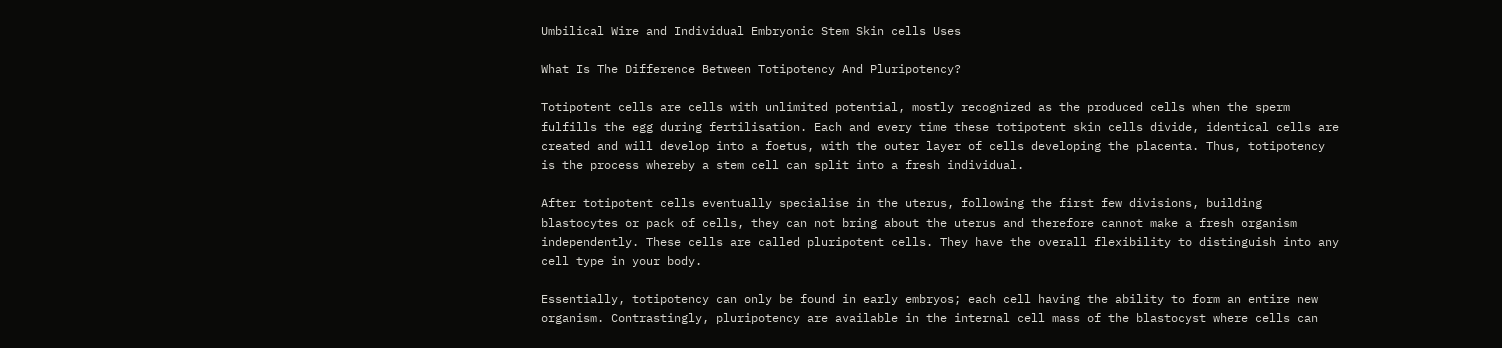Umbilical Wire and Individual Embryonic Stem Skin cells Uses

What Is The Difference Between Totipotency And Pluripotency?

Totipotent cells are cells with unlimited potential, mostly recognized as the produced cells when the sperm fulfills the egg during fertilisation. Each and every time these totipotent skin cells divide, identical cells are created and will develop into a foetus, with the outer layer of cells developing the placenta. Thus, totipotency is the process whereby a stem cell can split into a fresh individual.

After totipotent cells eventually specialise in the uterus, following the first few divisions, building blastocytes or pack of cells, they can not bring about the uterus and therefore cannot make a fresh organism independently. These cells are called pluripotent cells. They have the overall flexibility to distinguish into any cell type in your body.

Essentially, totipotency can only be found in early embryos; each cell having the ability to form an entire new organism. Contrastingly, pluripotency are available in the internal cell mass of the blastocyst where cells can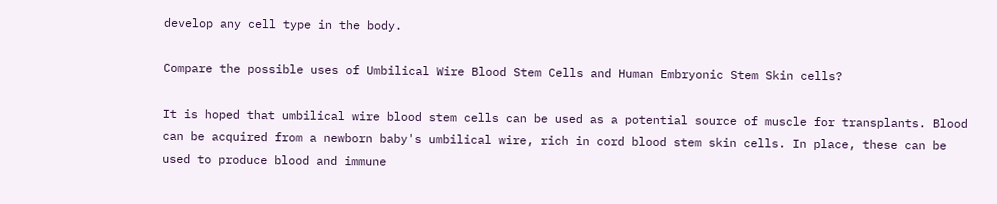develop any cell type in the body.

Compare the possible uses of Umbilical Wire Blood Stem Cells and Human Embryonic Stem Skin cells?

It is hoped that umbilical wire blood stem cells can be used as a potential source of muscle for transplants. Blood can be acquired from a newborn baby's umbilical wire, rich in cord blood stem skin cells. In place, these can be used to produce blood and immune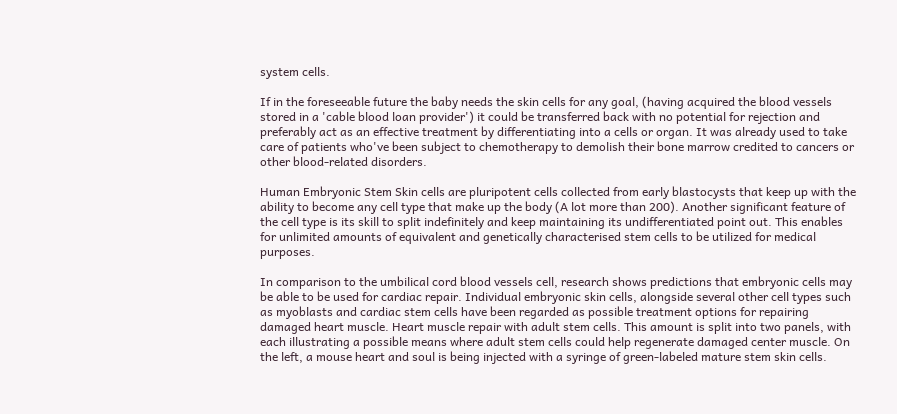system cells.

If in the foreseeable future the baby needs the skin cells for any goal, (having acquired the blood vessels stored in a 'cable blood loan provider') it could be transferred back with no potential for rejection and preferably act as an effective treatment by differentiating into a cells or organ. It was already used to take care of patients who've been subject to chemotherapy to demolish their bone marrow credited to cancers or other blood-related disorders.

Human Embryonic Stem Skin cells are pluripotent cells collected from early blastocysts that keep up with the ability to become any cell type that make up the body (A lot more than 200). Another significant feature of the cell type is its skill to split indefinitely and keep maintaining its undifferentiated point out. This enables for unlimited amounts of equivalent and genetically characterised stem cells to be utilized for medical purposes.

In comparison to the umbilical cord blood vessels cell, research shows predictions that embryonic cells may be able to be used for cardiac repair. Individual embryonic skin cells, alongside several other cell types such as myoblasts and cardiac stem cells have been regarded as possible treatment options for repairing damaged heart muscle. Heart muscle repair with adult stem cells. This amount is split into two panels, with each illustrating a possible means where adult stem cells could help regenerate damaged center muscle. On the left, a mouse heart and soul is being injected with a syringe of green-labeled mature stem skin cells.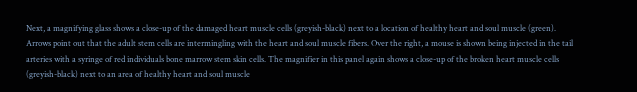Next, a magnifying glass shows a close-up of the damaged heart muscle cells (greyish-black) next to a location of healthy heart and soul muscle (green). Arrows point out that the adult stem cells are intermingling with the heart and soul muscle fibers. Over the right, a mouse is shown being injected in the tail arteries with a syringe of red individuals bone marrow stem skin cells. The magnifier in this panel again shows a close-up of the broken heart muscle cells (greyish-black) next to an area of healthy heart and soul muscle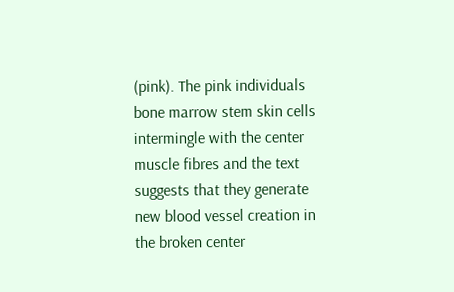(pink). The pink individuals bone marrow stem skin cells intermingle with the center muscle fibres and the text suggests that they generate new blood vessel creation in the broken center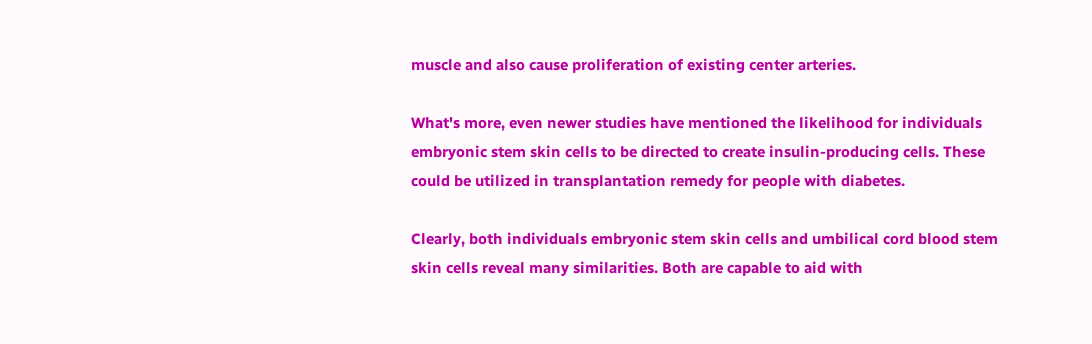muscle and also cause proliferation of existing center arteries.

What's more, even newer studies have mentioned the likelihood for individuals embryonic stem skin cells to be directed to create insulin-producing cells. These could be utilized in transplantation remedy for people with diabetes.

Clearly, both individuals embryonic stem skin cells and umbilical cord blood stem skin cells reveal many similarities. Both are capable to aid with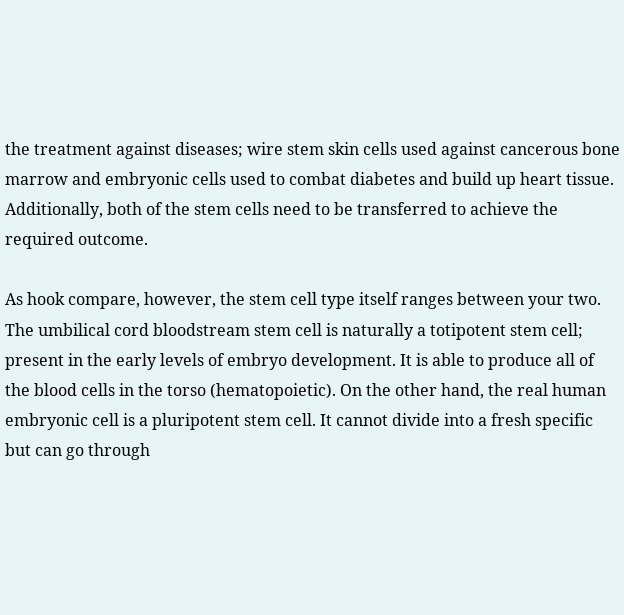the treatment against diseases; wire stem skin cells used against cancerous bone marrow and embryonic cells used to combat diabetes and build up heart tissue. Additionally, both of the stem cells need to be transferred to achieve the required outcome.

As hook compare, however, the stem cell type itself ranges between your two. The umbilical cord bloodstream stem cell is naturally a totipotent stem cell; present in the early levels of embryo development. It is able to produce all of the blood cells in the torso (hematopoietic). On the other hand, the real human embryonic cell is a pluripotent stem cell. It cannot divide into a fresh specific but can go through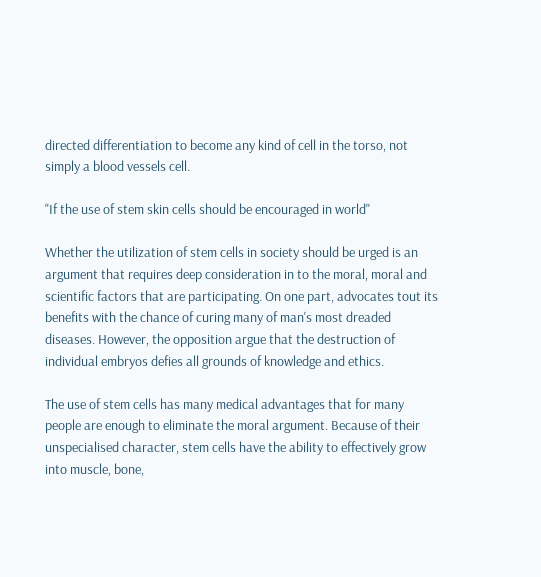directed differentiation to become any kind of cell in the torso, not simply a blood vessels cell.

"If the use of stem skin cells should be encouraged in world"

Whether the utilization of stem cells in society should be urged is an argument that requires deep consideration in to the moral, moral and scientific factors that are participating. On one part, advocates tout its benefits with the chance of curing many of man's most dreaded diseases. However, the opposition argue that the destruction of individual embryos defies all grounds of knowledge and ethics.

The use of stem cells has many medical advantages that for many people are enough to eliminate the moral argument. Because of their unspecialised character, stem cells have the ability to effectively grow into muscle, bone,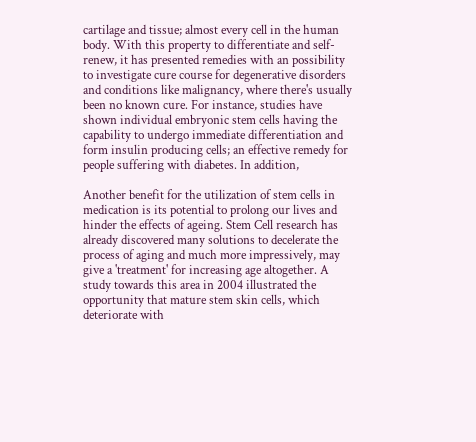cartilage and tissue; almost every cell in the human body. With this property to differentiate and self-renew, it has presented remedies with an possibility to investigate cure course for degenerative disorders and conditions like malignancy, where there's usually been no known cure. For instance, studies have shown individual embryonic stem cells having the capability to undergo immediate differentiation and form insulin producing cells; an effective remedy for people suffering with diabetes. In addition,

Another benefit for the utilization of stem cells in medication is its potential to prolong our lives and hinder the effects of ageing. Stem Cell research has already discovered many solutions to decelerate the process of aging and much more impressively, may give a 'treatment' for increasing age altogether. A study towards this area in 2004 illustrated the opportunity that mature stem skin cells, which deteriorate with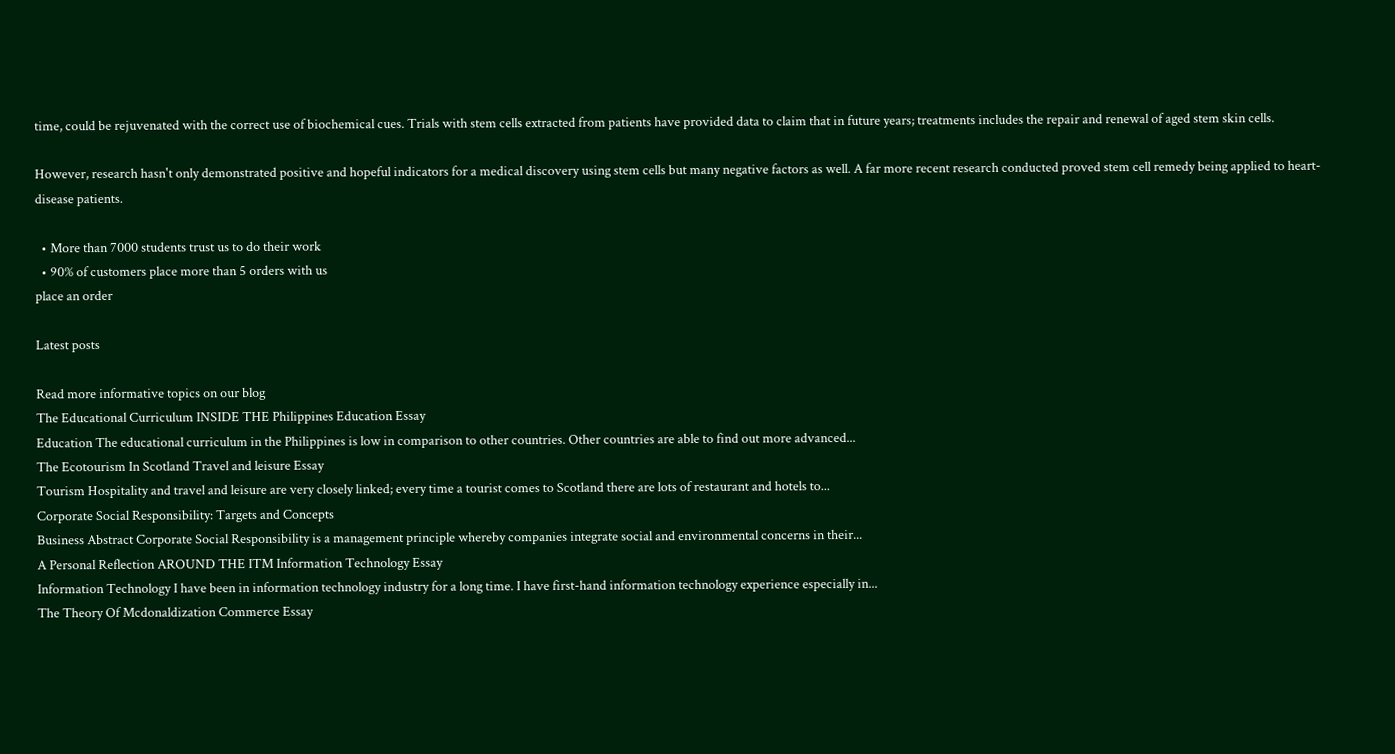time, could be rejuvenated with the correct use of biochemical cues. Trials with stem cells extracted from patients have provided data to claim that in future years; treatments includes the repair and renewal of aged stem skin cells.

However, research hasn't only demonstrated positive and hopeful indicators for a medical discovery using stem cells but many negative factors as well. A far more recent research conducted proved stem cell remedy being applied to heart-disease patients.

  • More than 7000 students trust us to do their work
  • 90% of customers place more than 5 orders with us
place an order

Latest posts

Read more informative topics on our blog
The Educational Curriculum INSIDE THE Philippines Education Essay
Education The educational curriculum in the Philippines is low in comparison to other countries. Other countries are able to find out more advanced...
The Ecotourism In Scotland Travel and leisure Essay
Tourism Hospitality and travel and leisure are very closely linked; every time a tourist comes to Scotland there are lots of restaurant and hotels to...
Corporate Social Responsibility: Targets and Concepts
Business Abstract Corporate Social Responsibility is a management principle whereby companies integrate social and environmental concerns in their...
A Personal Reflection AROUND THE ITM Information Technology Essay
Information Technology I have been in information technology industry for a long time. I have first-hand information technology experience especially in...
The Theory Of Mcdonaldization Commerce Essay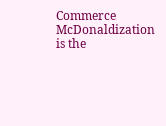Commerce McDonaldization is the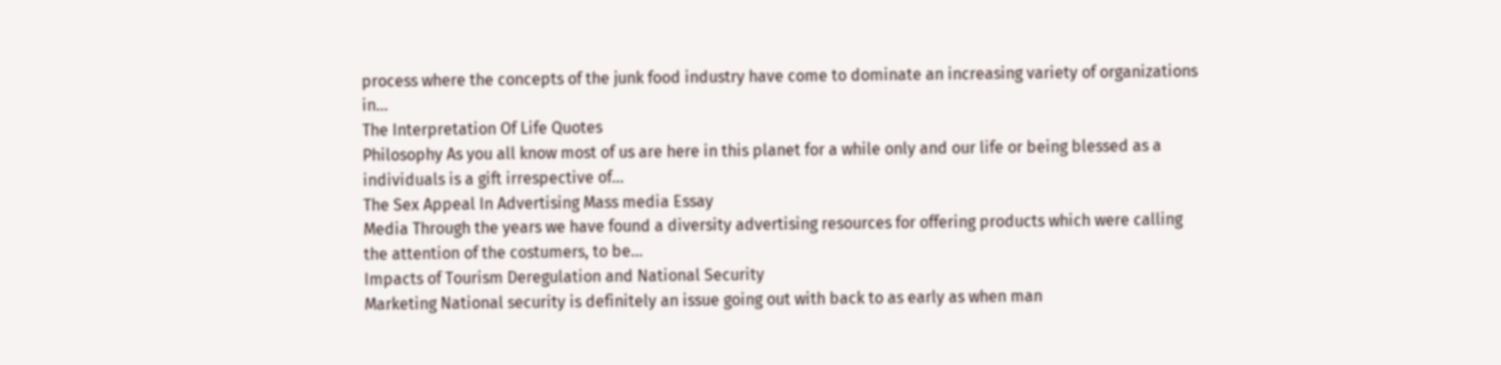process where the concepts of the junk food industry have come to dominate an increasing variety of organizations in...
The Interpretation Of Life Quotes
Philosophy As you all know most of us are here in this planet for a while only and our life or being blessed as a individuals is a gift irrespective of...
The Sex Appeal In Advertising Mass media Essay
Media Through the years we have found a diversity advertising resources for offering products which were calling the attention of the costumers, to be...
Impacts of Tourism Deregulation and National Security
Marketing National security is definitely an issue going out with back to as early as when man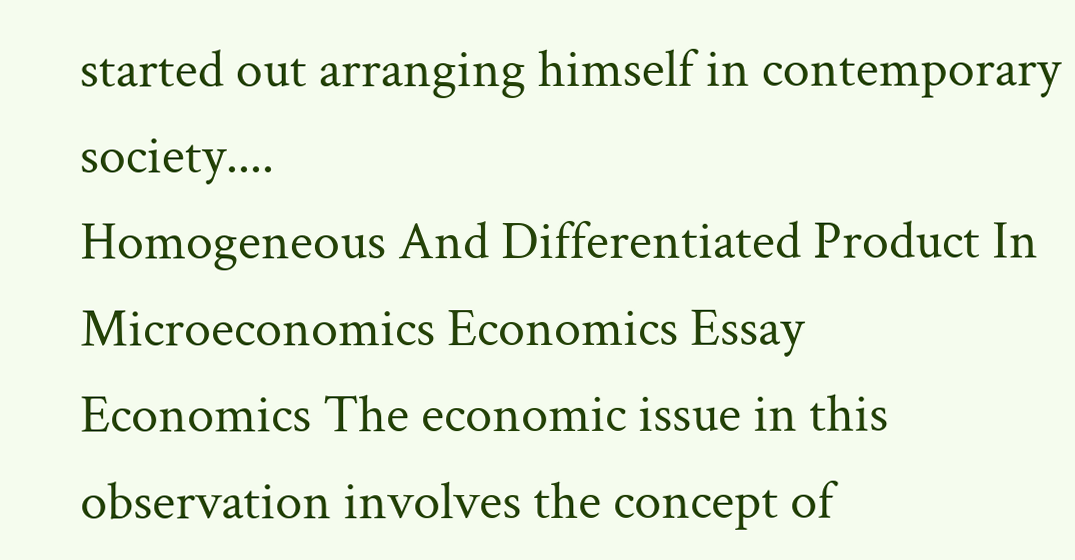started out arranging himself in contemporary society....
Homogeneous And Differentiated Product In Microeconomics Economics Essay
Economics The economic issue in this observation involves the concept of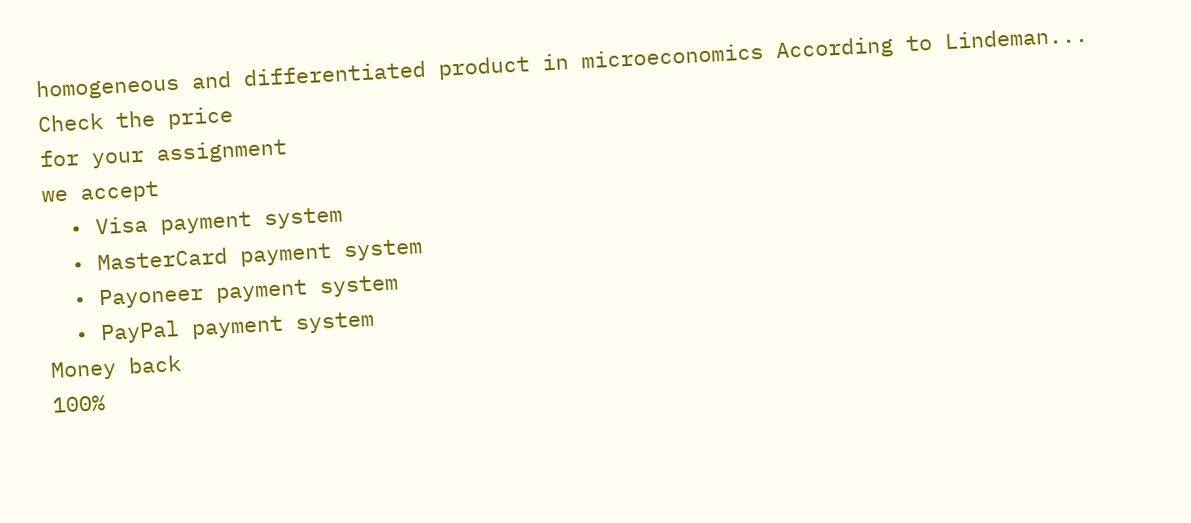homogeneous and differentiated product in microeconomics According to Lindeman...
Check the price
for your assignment
we accept
  • Visa payment system
  • MasterCard payment system
  • Payoneer payment system
  • PayPal payment system
Money back
100%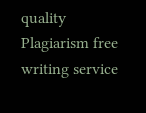quality
Plagiarism free writing service